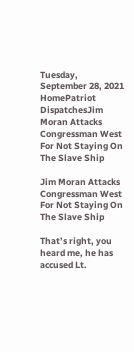Tuesday, September 28, 2021
HomePatriot DispatchesJim Moran Attacks Congressman West For Not Staying On The Slave Ship

Jim Moran Attacks Congressman West For Not Staying On The Slave Ship

That’s right, you heard me, he has accused Lt.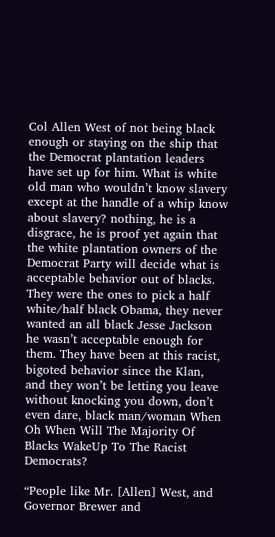Col Allen West of not being black enough or staying on the ship that the Democrat plantation leaders have set up for him. What is white old man who wouldn’t know slavery except at the handle of a whip know about slavery? nothing, he is a disgrace, he is proof yet again that the white plantation owners of the Democrat Party will decide what is acceptable behavior out of blacks. They were the ones to pick a half white/half black Obama, they never wanted an all black Jesse Jackson he wasn’t acceptable enough for them. They have been at this racist, bigoted behavior since the Klan, and they won’t be letting you leave without knocking you down, don’t even dare, black man/woman When Oh When Will The Majority Of Blacks WakeUp To The Racist Democrats?

“People like Mr. [Allen] West, and Governor Brewer and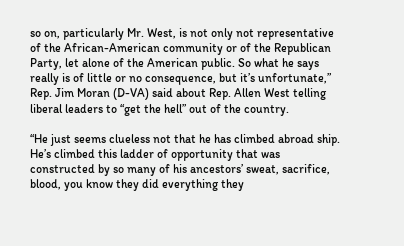so on, particularly Mr. West, is not only not representative of the African-American community or of the Republican Party, let alone of the American public. So what he says really is of little or no consequence, but it’s unfortunate,” Rep. Jim Moran (D-VA) said about Rep. Allen West telling liberal leaders to “get the hell” out of the country.

“He just seems clueless not that he has climbed abroad ship. He’s climbed this ladder of opportunity that was constructed by so many of his ancestors’ sweat, sacrifice, blood, you know they did everything they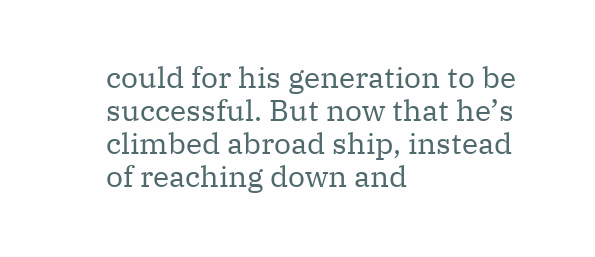could for his generation to be successful. But now that he’s climbed abroad ship, instead of reaching down and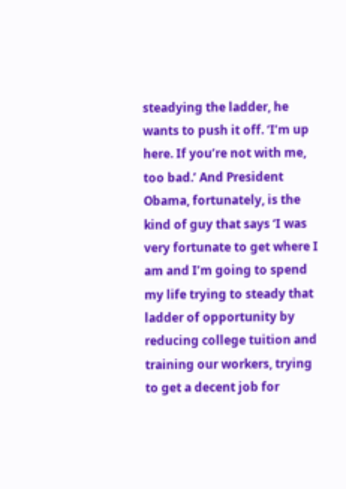steadying the ladder, he wants to push it off. ‘I’m up here. If you’re not with me, too bad.’ And President Obama, fortunately, is the kind of guy that says ‘I was very fortunate to get where I am and I’m going to spend my life trying to steady that ladder of opportunity by reducing college tuition and training our workers, trying to get a decent job for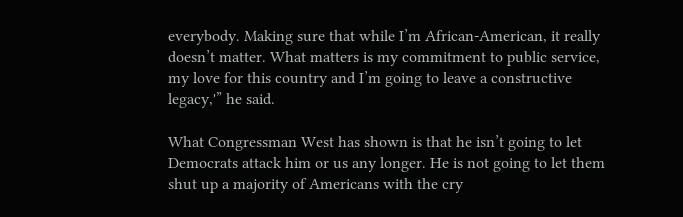everybody. Making sure that while I’m African-American, it really doesn’t matter. What matters is my commitment to public service, my love for this country and I’m going to leave a constructive legacy,'” he said.

What Congressman West has shown is that he isn’t going to let Democrats attack him or us any longer. He is not going to let them shut up a majority of Americans with the cry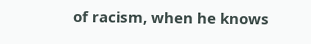of racism, when he knows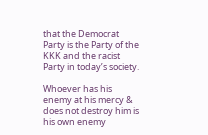that the Democrat Party is the Party of the KKK and the racist Party in today’s society.

Whoever has his enemy at his mercy & does not destroy him is his own enemy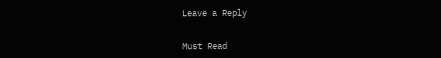Leave a Reply


Must Read